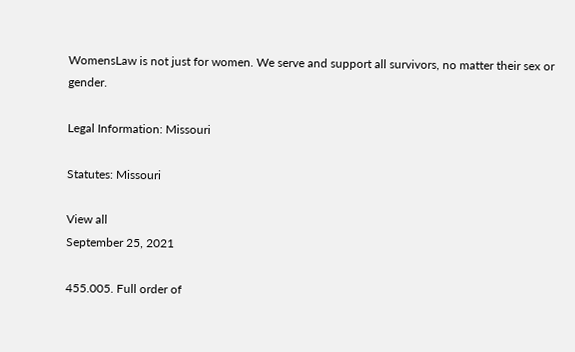WomensLaw is not just for women. We serve and support all survivors, no matter their sex or gender.

Legal Information: Missouri

Statutes: Missouri

View all
September 25, 2021

455.005. Full order of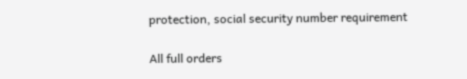protection, social security number requirement

All full orders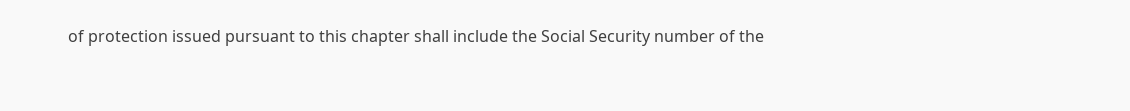of protection issued pursuant to this chapter shall include the Social Security number of the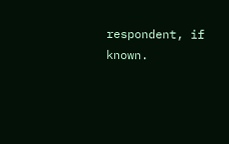respondent, if known.